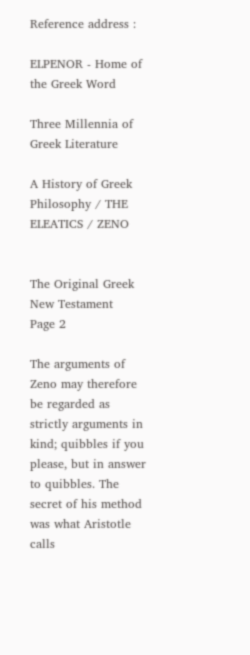Reference address :

ELPENOR - Home of the Greek Word

Three Millennia of Greek Literature

A History of Greek Philosophy / THE ELEATICS / ZENO


The Original Greek New Testament
Page 2

The arguments of Zeno may therefore be regarded as strictly arguments in kind; quibbles if you please, but in answer to quibbles. The secret of his method was what Aristotle calls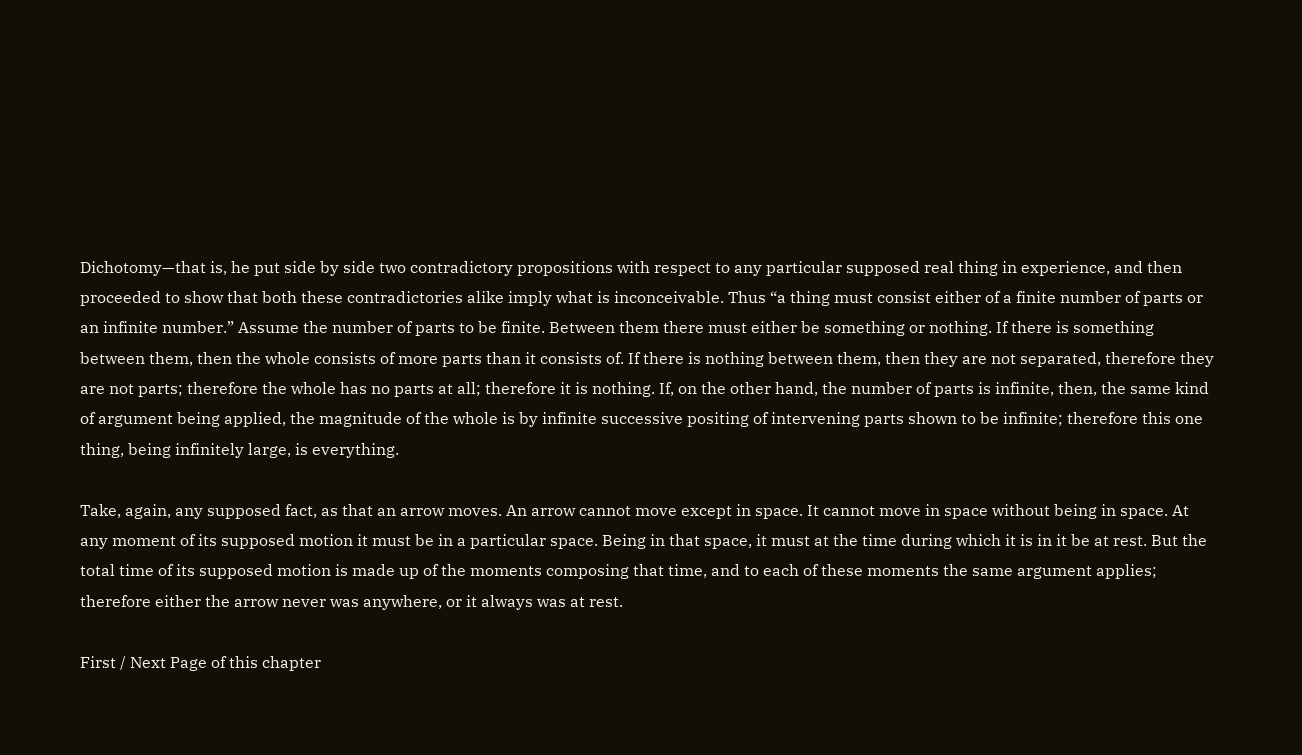Dichotomy—that is, he put side by side two contradictory propositions with respect to any particular supposed real thing in experience, and then proceeded to show that both these contradictories alike imply what is inconceivable. Thus “a thing must consist either of a finite number of parts or an infinite number.” Assume the number of parts to be finite. Between them there must either be something or nothing. If there is something between them, then the whole consists of more parts than it consists of. If there is nothing between them, then they are not separated, therefore they are not parts; therefore the whole has no parts at all; therefore it is nothing. If, on the other hand, the number of parts is infinite, then, the same kind of argument being applied, the magnitude of the whole is by infinite successive positing of intervening parts shown to be infinite; therefore this one thing, being infinitely large, is everything.

Take, again, any supposed fact, as that an arrow moves. An arrow cannot move except in space. It cannot move in space without being in space. At any moment of its supposed motion it must be in a particular space. Being in that space, it must at the time during which it is in it be at rest. But the total time of its supposed motion is made up of the moments composing that time, and to each of these moments the same argument applies; therefore either the arrow never was anywhere, or it always was at rest.

First / Next Page of this chapter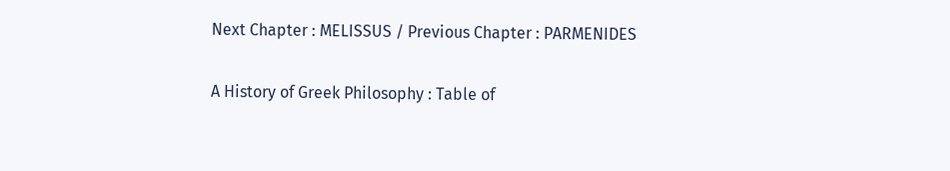Next Chapter : MELISSUS / Previous Chapter : PARMENIDES

A History of Greek Philosophy : Table of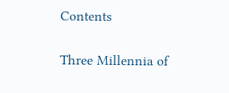Contents

Three Millennia of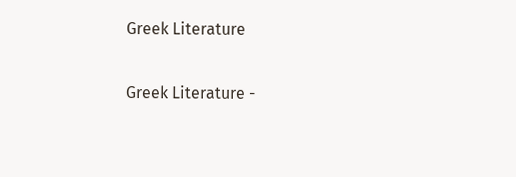Greek Literature

Greek Literature -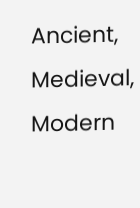Ancient, Medieval, Modern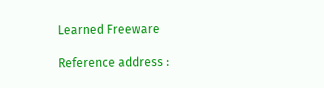Learned Freeware

Reference address :